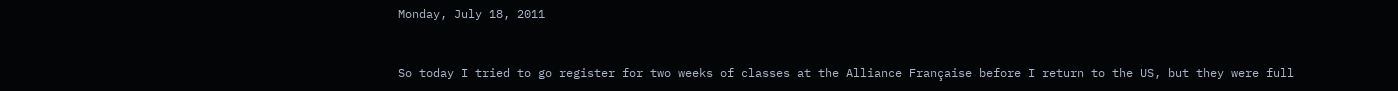Monday, July 18, 2011


So today I tried to go register for two weeks of classes at the Alliance Française before I return to the US, but they were full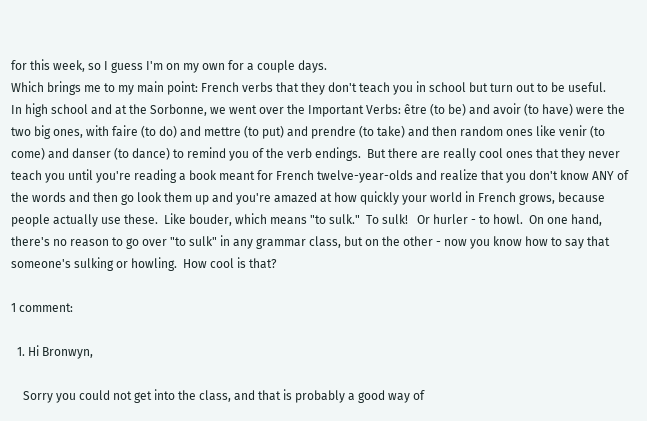for this week, so I guess I'm on my own for a couple days.
Which brings me to my main point: French verbs that they don't teach you in school but turn out to be useful.
In high school and at the Sorbonne, we went over the Important Verbs: être (to be) and avoir (to have) were the two big ones, with faire (to do) and mettre (to put) and prendre (to take) and then random ones like venir (to come) and danser (to dance) to remind you of the verb endings.  But there are really cool ones that they never teach you until you're reading a book meant for French twelve-year-olds and realize that you don't know ANY of the words and then go look them up and you're amazed at how quickly your world in French grows, because people actually use these.  Like bouder, which means "to sulk."  To sulk!   Or hurler - to howl.  On one hand, there's no reason to go over "to sulk" in any grammar class, but on the other - now you know how to say that someone's sulking or howling.  How cool is that?

1 comment:

  1. Hi Bronwyn,

    Sorry you could not get into the class, and that is probably a good way of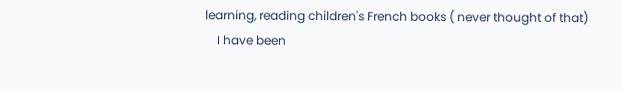learning, reading children's French books ( never thought of that)
    I have been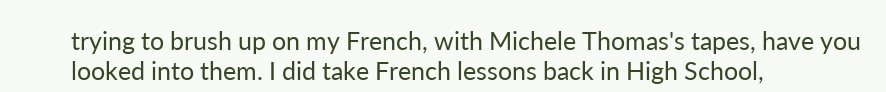trying to brush up on my French, with Michele Thomas's tapes, have you looked into them. I did take French lessons back in High School,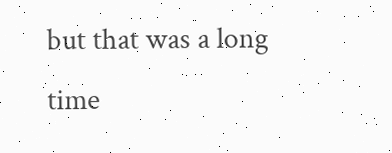but that was a long time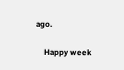ago.

    Happy week